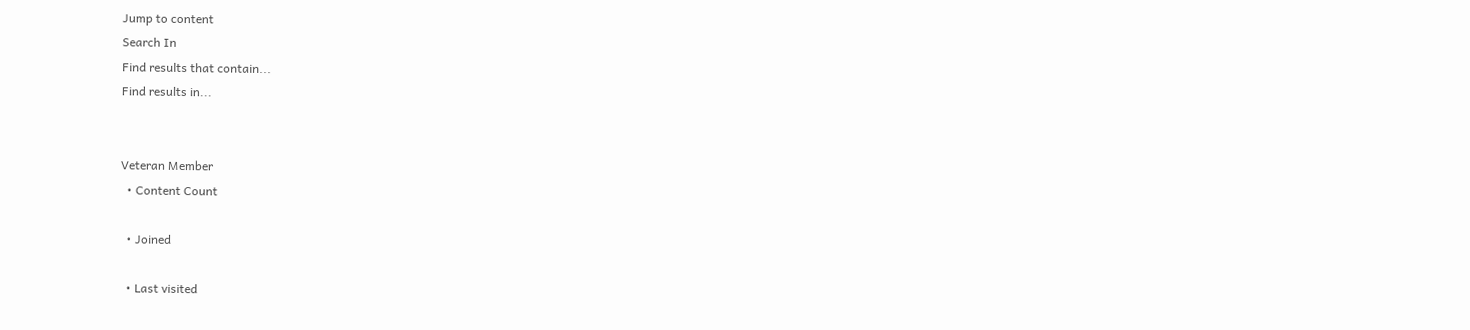Jump to content
Search In
Find results that contain...
Find results in...


Veteran Member
  • Content Count

  • Joined

  • Last visited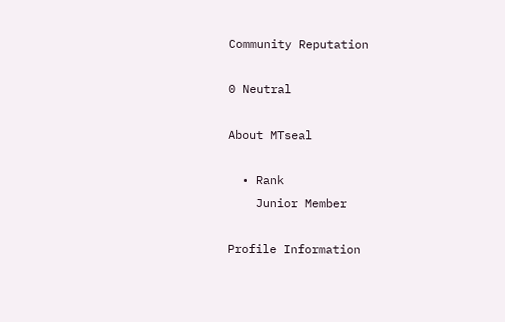Community Reputation

0 Neutral

About MTseal

  • Rank
    Junior Member

Profile Information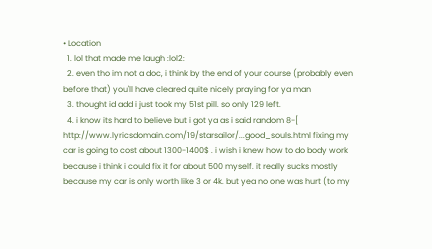• Location
  1. lol that made me laugh :lol2:
  2. even tho im not a doc, i think by the end of your course (probably even before that) you'll have cleared quite nicely praying for ya man
  3. thought id add i just took my 51st pill. so only 129 left.
  4. i know its hard to believe but i got ya as i said random 8-[ http://www.lyricsdomain.com/19/starsailor/...good_souls.html fixing my car is going to cost about 1300-1400$ . i wish i knew how to do body work because i think i could fix it for about 500 myself. it really sucks mostly because my car is only worth like 3 or 4k. but yea no one was hurt (to my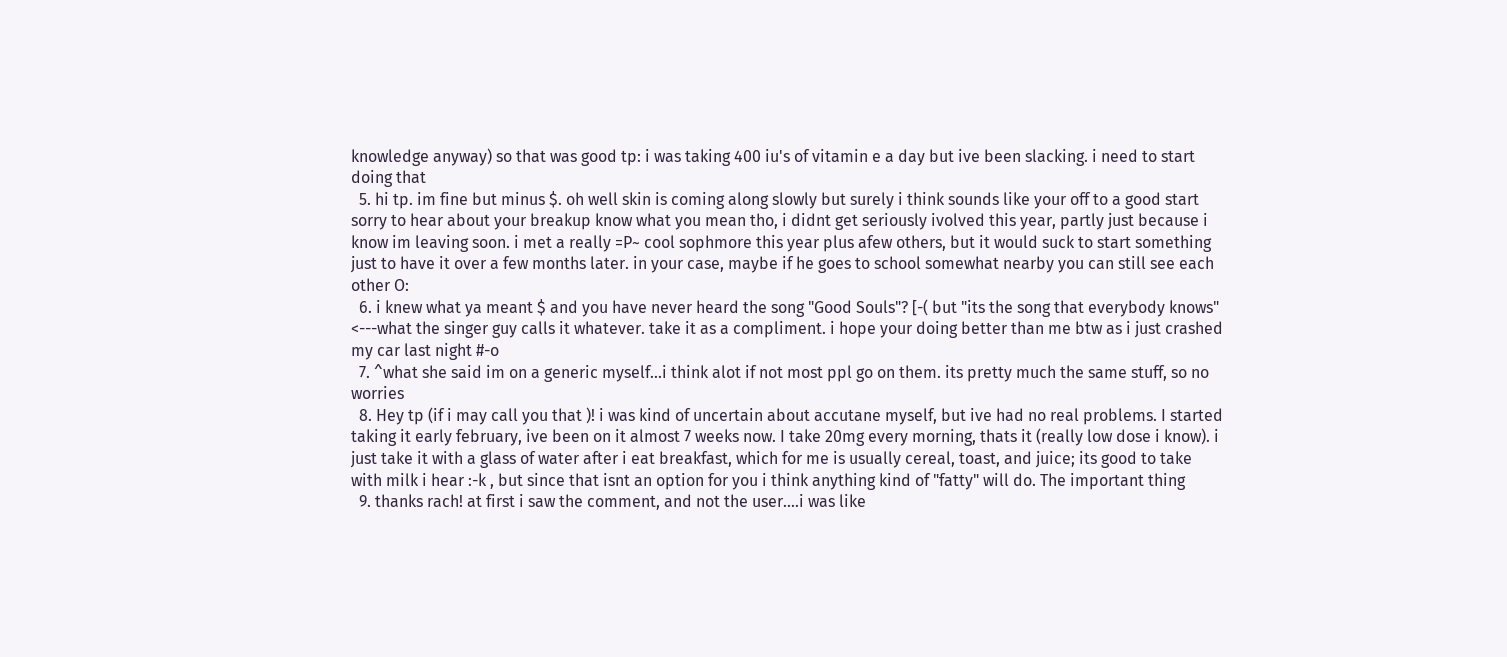knowledge anyway) so that was good tp: i was taking 400 iu's of vitamin e a day but ive been slacking. i need to start doing that
  5. hi tp. im fine but minus $. oh well skin is coming along slowly but surely i think sounds like your off to a good start sorry to hear about your breakup know what you mean tho, i didnt get seriously ivolved this year, partly just because i know im leaving soon. i met a really =P~ cool sophmore this year plus afew others, but it would suck to start something just to have it over a few months later. in your case, maybe if he goes to school somewhat nearby you can still see each other O:
  6. i knew what ya meant $ and you have never heard the song "Good Souls"? [-( but "its the song that everybody knows" <---what the singer guy calls it whatever. take it as a compliment. i hope your doing better than me btw as i just crashed my car last night #-o
  7. ^what she said im on a generic myself...i think alot if not most ppl go on them. its pretty much the same stuff, so no worries
  8. Hey tp (if i may call you that )! i was kind of uncertain about accutane myself, but ive had no real problems. I started taking it early february, ive been on it almost 7 weeks now. I take 20mg every morning, thats it (really low dose i know). i just take it with a glass of water after i eat breakfast, which for me is usually cereal, toast, and juice; its good to take with milk i hear :-k , but since that isnt an option for you i think anything kind of "fatty" will do. The important thing
  9. thanks rach! at first i saw the comment, and not the user....i was like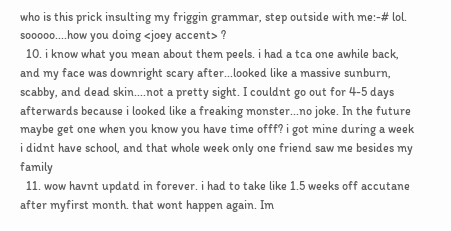who is this prick insulting my friggin grammar, step outside with me:-# lol. sooooo....how you doing <joey accent> ?
  10. i know what you mean about them peels. i had a tca one awhile back, and my face was downright scary after...looked like a massive sunburn, scabby, and dead skin....not a pretty sight. I couldnt go out for 4-5 days afterwards because i looked like a freaking monster...no joke. In the future maybe get one when you know you have time offf? i got mine during a week i didnt have school, and that whole week only one friend saw me besides my family
  11. wow havnt updatd in forever. i had to take like 1.5 weeks off accutane after myfirst month. that wont happen again. Im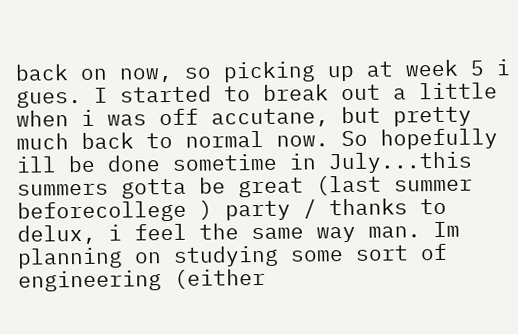back on now, so picking up at week 5 i gues. I started to break out a little when i was off accutane, but pretty much back to normal now. So hopefully ill be done sometime in July...this summers gotta be great (last summer beforecollege ) party / thanks to delux, i feel the same way man. Im planning on studying some sort of engineering (either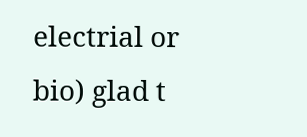electrial or bio) glad t